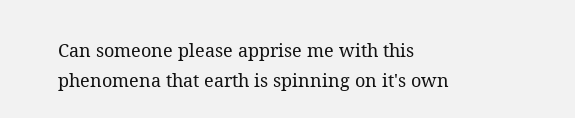Can someone please apprise me with this phenomena that earth is spinning on it's own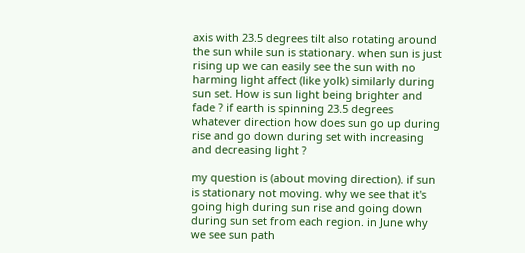axis with 23.5 degrees tilt also rotating around the sun while sun is stationary. when sun is just rising up we can easily see the sun with no harming light affect (like yolk) similarly during sun set. How is sun light being brighter and fade ? if earth is spinning 23.5 degrees whatever direction how does sun go up during rise and go down during set with increasing and decreasing light ?

my question is (about moving direction). if sun is stationary not moving. why we see that it's going high during sun rise and going down during sun set from each region. in June why we see sun path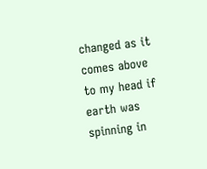changed as it comes above to my head if earth was spinning in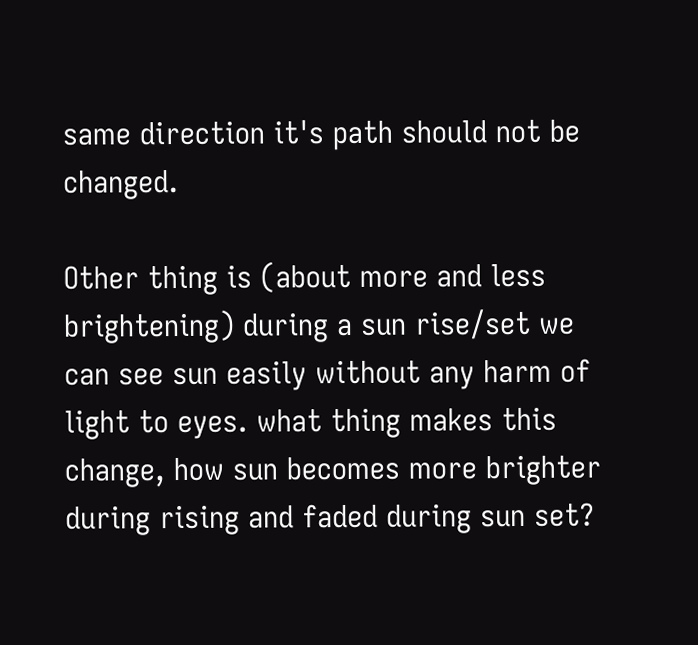same direction it's path should not be changed.

Other thing is (about more and less brightening) during a sun rise/set we can see sun easily without any harm of light to eyes. what thing makes this change, how sun becomes more brighter during rising and faded during sun set?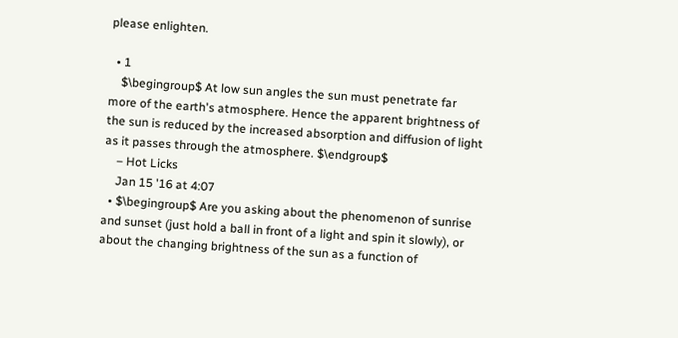please enlighten.

  • 1
    $\begingroup$ At low sun angles the sun must penetrate far more of the earth's atmosphere. Hence the apparent brightness of the sun is reduced by the increased absorption and diffusion of light as it passes through the atmosphere. $\endgroup$
    – Hot Licks
    Jan 15 '16 at 4:07
  • $\begingroup$ Are you asking about the phenomenon of sunrise and sunset (just hold a ball in front of a light and spin it slowly), or about the changing brightness of the sun as a function of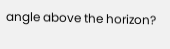angle above the horizon?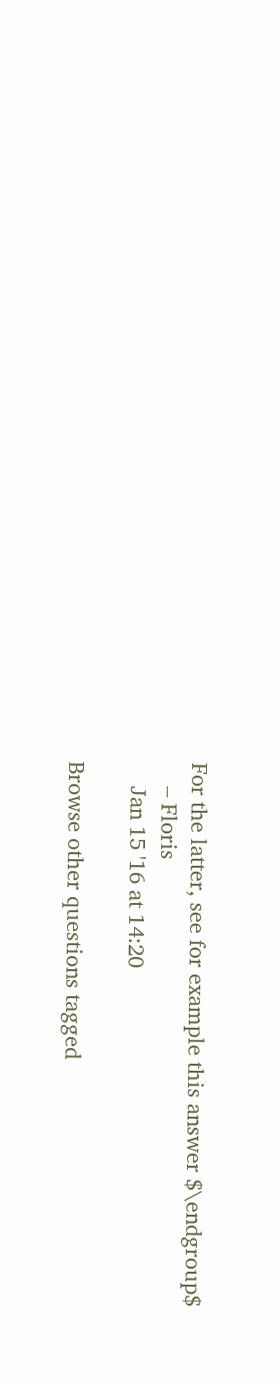For the latter, see for example this answer $\endgroup$
    – Floris
    Jan 15 '16 at 14:20

Browse other questions tagged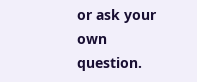or ask your own question.